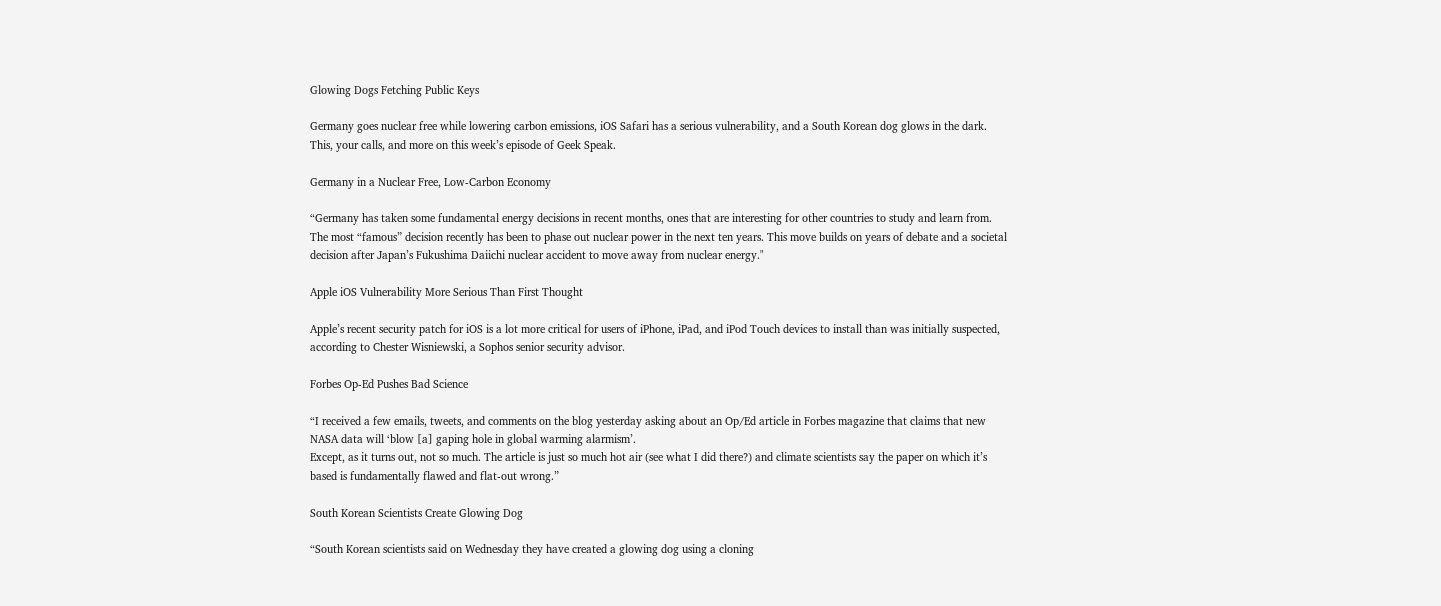Glowing Dogs Fetching Public Keys

Germany goes nuclear free while lowering carbon emissions, iOS Safari has a serious vulnerability, and a South Korean dog glows in the dark. This, your calls, and more on this week’s episode of Geek Speak.

Germany in a Nuclear Free, Low-Carbon Economy

“Germany has taken some fundamental energy decisions in recent months, ones that are interesting for other countries to study and learn from. The most “famous” decision recently has been to phase out nuclear power in the next ten years. This move builds on years of debate and a societal decision after Japan’s Fukushima Daiichi nuclear accident to move away from nuclear energy."

Apple iOS Vulnerability More Serious Than First Thought

Apple’s recent security patch for iOS is a lot more critical for users of iPhone, iPad, and iPod Touch devices to install than was initially suspected, according to Chester Wisniewski, a Sophos senior security advisor.

Forbes Op-Ed Pushes Bad Science

“I received a few emails, tweets, and comments on the blog yesterday asking about an Op/Ed article in Forbes magazine that claims that new NASA data will ‘blow [a] gaping hole in global warming alarmism’.
Except, as it turns out, not so much. The article is just so much hot air (see what I did there?) and climate scientists say the paper on which it’s based is fundamentally flawed and flat-out wrong.”

South Korean Scientists Create Glowing Dog

“South Korean scientists said on Wednesday they have created a glowing dog using a cloning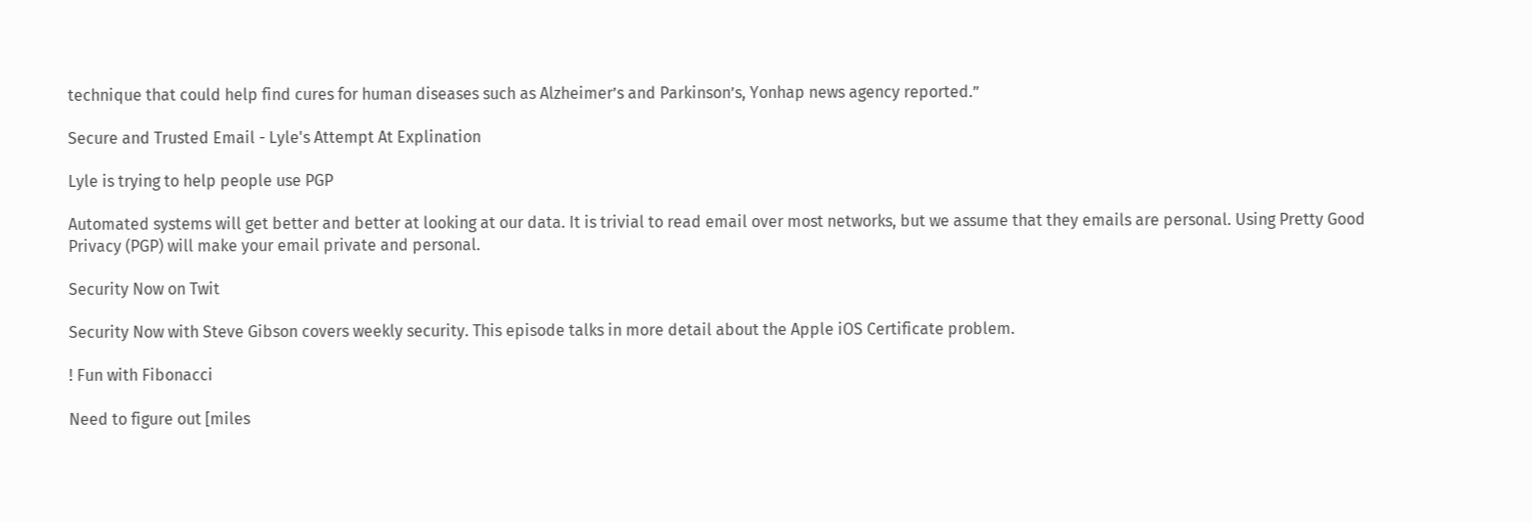technique that could help find cures for human diseases such as Alzheimer’s and Parkinson’s, Yonhap news agency reported.”

Secure and Trusted Email - Lyle's Attempt At Explination

Lyle is trying to help people use PGP

Automated systems will get better and better at looking at our data. It is trivial to read email over most networks, but we assume that they emails are personal. Using Pretty Good Privacy (PGP) will make your email private and personal.

Security Now on Twit

Security Now with Steve Gibson covers weekly security. This episode talks in more detail about the Apple iOS Certificate problem.

! Fun with Fibonacci

Need to figure out [miles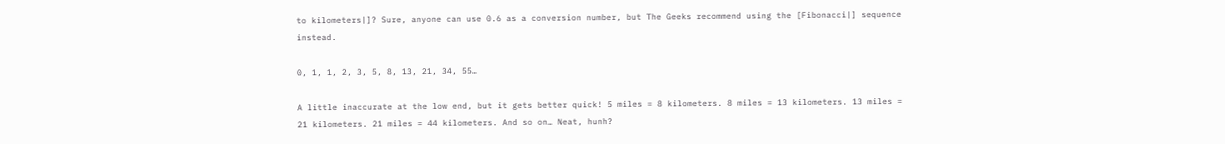to kilometers|]? Sure, anyone can use 0.6 as a conversion number, but The Geeks recommend using the [Fibonacci|] sequence instead.

0, 1, 1, 2, 3, 5, 8, 13, 21, 34, 55…

A little inaccurate at the low end, but it gets better quick! 5 miles = 8 kilometers. 8 miles = 13 kilometers. 13 miles = 21 kilometers. 21 miles = 44 kilometers. And so on… Neat, hunh?